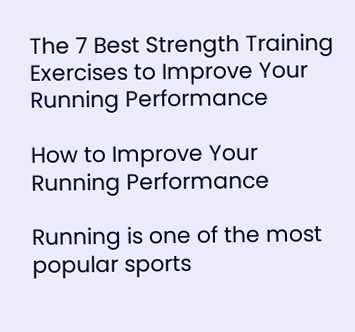The 7 Best Strength Training Exercises to Improve Your Running Performance

How to Improve Your Running Performance

Running is one of the most popular sports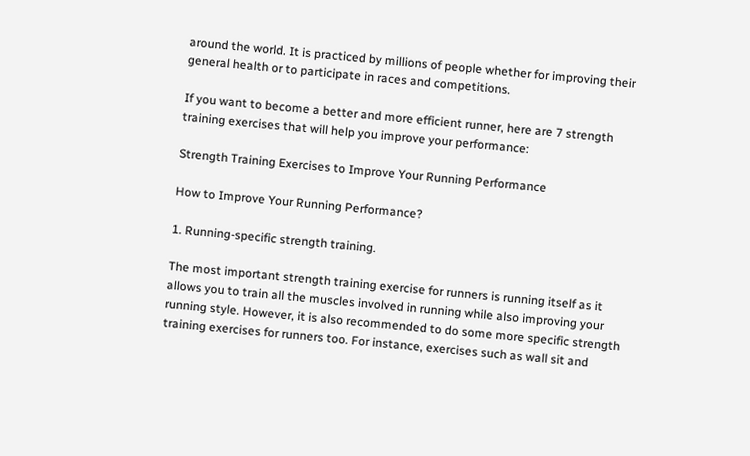around the world. It is practiced by millions of people whether for improving their general health or to participate in races and competitions.

If you want to become a better and more efficient runner, here are 7 strength training exercises that will help you improve your performance:

Strength Training Exercises to Improve Your Running Performance

How to Improve Your Running Performance?

1. Running-specific strength training.

The most important strength training exercise for runners is running itself as it allows you to train all the muscles involved in running while also improving your running style. However, it is also recommended to do some more specific strength training exercises for runners too. For instance, exercises such as wall sit and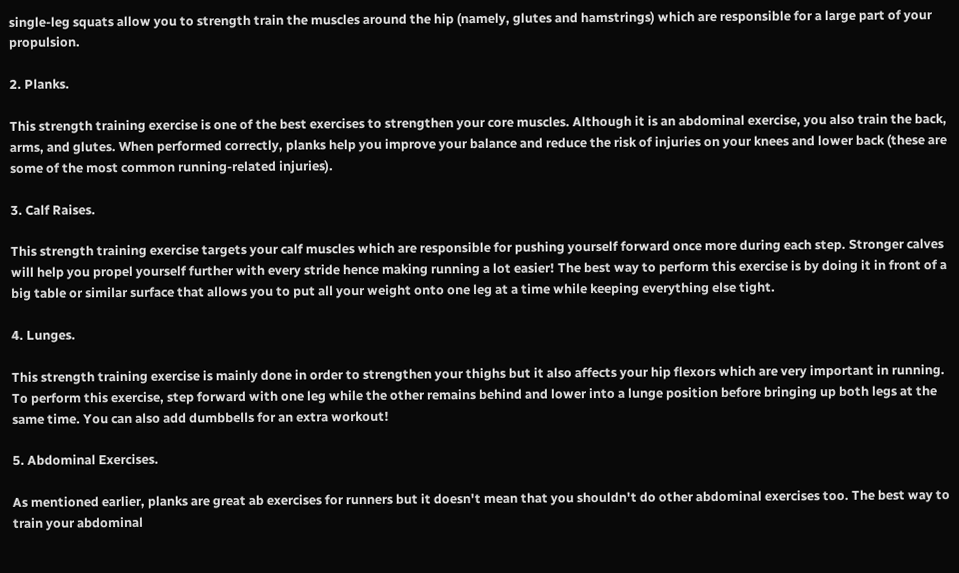single-leg squats allow you to strength train the muscles around the hip (namely, glutes and hamstrings) which are responsible for a large part of your propulsion.

2. Planks.

This strength training exercise is one of the best exercises to strengthen your core muscles. Although it is an abdominal exercise, you also train the back, arms, and glutes. When performed correctly, planks help you improve your balance and reduce the risk of injuries on your knees and lower back (these are some of the most common running-related injuries).

3. Calf Raises.

This strength training exercise targets your calf muscles which are responsible for pushing yourself forward once more during each step. Stronger calves will help you propel yourself further with every stride hence making running a lot easier! The best way to perform this exercise is by doing it in front of a big table or similar surface that allows you to put all your weight onto one leg at a time while keeping everything else tight.

4. Lunges.

This strength training exercise is mainly done in order to strengthen your thighs but it also affects your hip flexors which are very important in running. To perform this exercise, step forward with one leg while the other remains behind and lower into a lunge position before bringing up both legs at the same time. You can also add dumbbells for an extra workout!

5. Abdominal Exercises.

As mentioned earlier, planks are great ab exercises for runners but it doesn't mean that you shouldn't do other abdominal exercises too. The best way to train your abdominal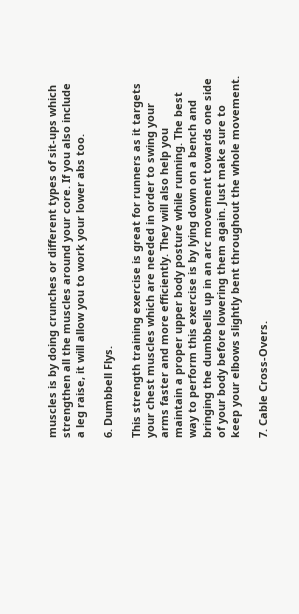muscles is by doing crunches or different types of sit-ups which strengthen all the muscles around your core. If you also include a leg raise, it will allow you to work your lower abs too.

6. Dumbbell Flys.

This strength training exercise is great for runners as it targets your chest muscles which are needed in order to swing your arms faster and more efficiently. They will also help you maintain a proper upper body posture while running. The best way to perform this exercise is by lying down on a bench and bringing the dumbbells up in an arc movement towards one side of your body before lowering them again. Just make sure to keep your elbows slightly bent throughout the whole movement.

7. Cable Cross-Overs.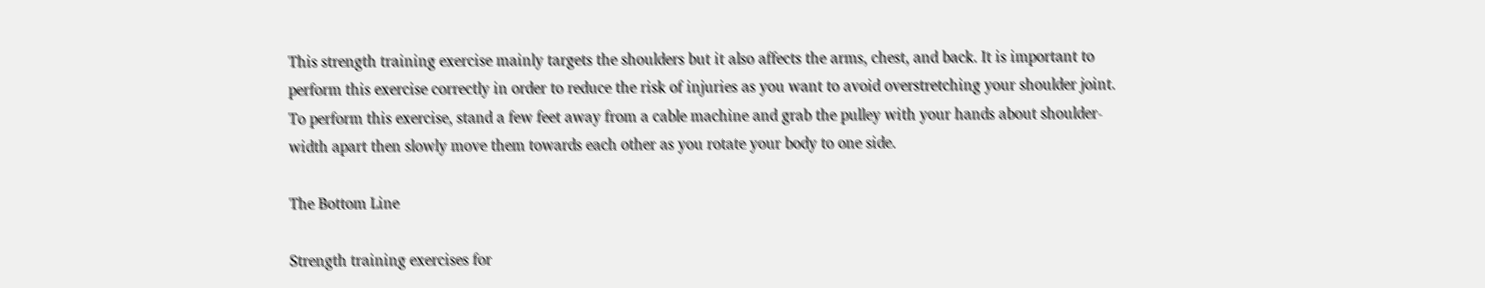This strength training exercise mainly targets the shoulders but it also affects the arms, chest, and back. It is important to perform this exercise correctly in order to reduce the risk of injuries as you want to avoid overstretching your shoulder joint. To perform this exercise, stand a few feet away from a cable machine and grab the pulley with your hands about shoulder-width apart then slowly move them towards each other as you rotate your body to one side.

The Bottom Line

Strength training exercises for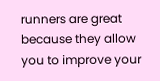runners are great because they allow you to improve your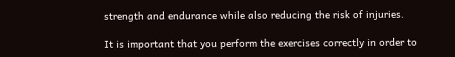strength and endurance while also reducing the risk of injuries.

It is important that you perform the exercises correctly in order to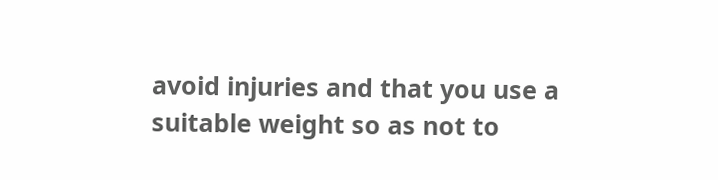avoid injuries and that you use a suitable weight so as not to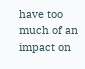have too much of an impact on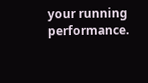your running performance.